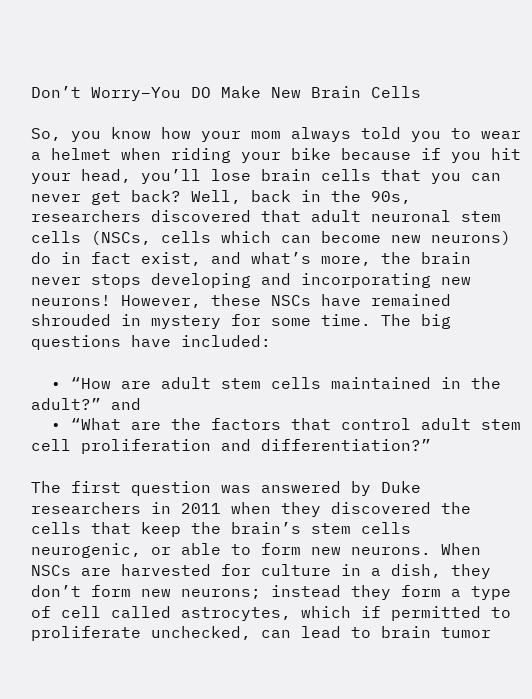Don’t Worry–You DO Make New Brain Cells

So, you know how your mom always told you to wear a helmet when riding your bike because if you hit your head, you’ll lose brain cells that you can never get back? Well, back in the 90s, researchers discovered that adult neuronal stem cells (NSCs, cells which can become new neurons) do in fact exist, and what’s more, the brain never stops developing and incorporating new neurons! However, these NSCs have remained shrouded in mystery for some time. The big questions have included:

  • “How are adult stem cells maintained in the adult?” and
  • “What are the factors that control adult stem cell proliferation and differentiation?”

The first question was answered by Duke researchers in 2011 when they discovered the cells that keep the brain’s stem cells neurogenic, or able to form new neurons. When NSCs are harvested for culture in a dish, they don’t form new neurons; instead they form a type of cell called astrocytes, which if permitted to proliferate unchecked, can lead to brain tumor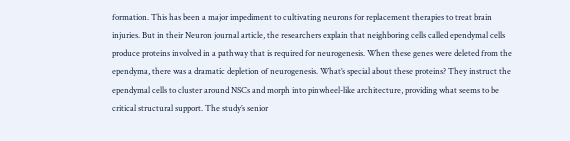formation. This has been a major impediment to cultivating neurons for replacement therapies to treat brain injuries. But in their Neuron journal article, the researchers explain that neighboring cells called ependymal cells produce proteins involved in a pathway that is required for neurogenesis. When these genes were deleted from the ependyma, there was a dramatic depletion of neurogenesis. What’s special about these proteins? They instruct the ependymal cells to cluster around NSCs and morph into pinwheel-like architecture, providing what seems to be critical structural support. The study’s senior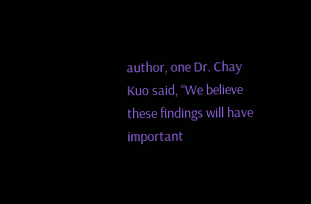author, one Dr. Chay Kuo said, “We believe these findings will have important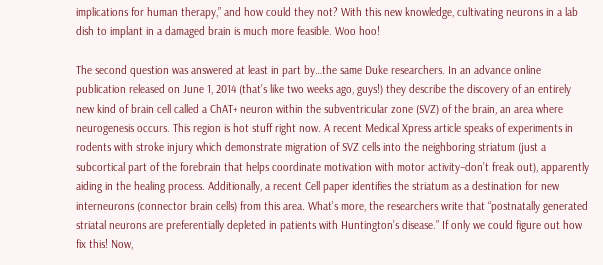implications for human therapy,” and how could they not? With this new knowledge, cultivating neurons in a lab dish to implant in a damaged brain is much more feasible. Woo hoo!

The second question was answered at least in part by…the same Duke researchers. In an advance online publication released on June 1, 2014 (that’s like two weeks ago, guys!) they describe the discovery of an entirely new kind of brain cell called a ChAT+ neuron within the subventricular zone (SVZ) of the brain, an area where neurogenesis occurs. This region is hot stuff right now. A recent Medical Xpress article speaks of experiments in rodents with stroke injury which demonstrate migration of SVZ cells into the neighboring striatum (just a subcortical part of the forebrain that helps coordinate motivation with motor activity–don’t freak out), apparently aiding in the healing process. Additionally, a recent Cell paper identifies the striatum as a destination for new interneurons (connector brain cells) from this area. What’s more, the researchers write that “postnatally generated striatal neurons are preferentially depleted in patients with Huntington’s disease.” If only we could figure out how fix this! Now,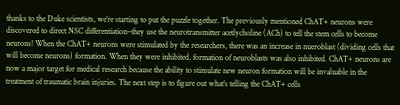thanks to the Duke scientists, we’re starting to put the puzzle together. The previously mentioned ChAT+ neurons were discovered to direct NSC differentiation–they use the neurotransmitter acetlycholine (ACh) to tell the stem cells to become neurons! When the ChAT+ neurons were stimulated by the researchers, there was an increase in nueroblast (dividing cells that will become neurons) formation. When they were inhibited, formation of neuroblasts was also inhibited. ChAT+ neurons are now a major target for medical research because the ability to stimulate new neuron formation will be invaluable in the treatment of traumatic brain injuries. The next step is to figure out what’s telling the ChAT+ cells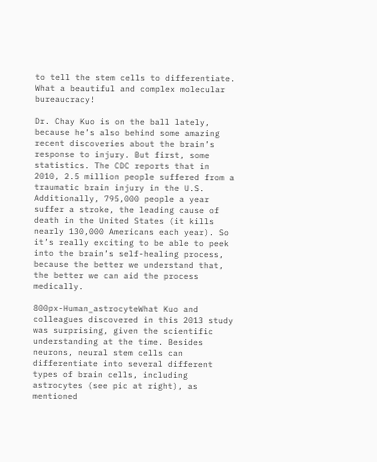to tell the stem cells to differentiate. What a beautiful and complex molecular bureaucracy!

Dr. Chay Kuo is on the ball lately, because he’s also behind some amazing recent discoveries about the brain’s response to injury. But first, some statistics. The CDC reports that in 2010, 2.5 million people suffered from a traumatic brain injury in the U.S. Additionally, 795,000 people a year suffer a stroke, the leading cause of death in the United States (it kills nearly 130,000 Americans each year). So it’s really exciting to be able to peek into the brain’s self-healing process, because the better we understand that, the better we can aid the process medically.

800px-Human_astrocyteWhat Kuo and colleagues discovered in this 2013 study was surprising, given the scientific understanding at the time. Besides neurons, neural stem cells can differentiate into several different types of brain cells, including astrocytes (see pic at right), as mentioned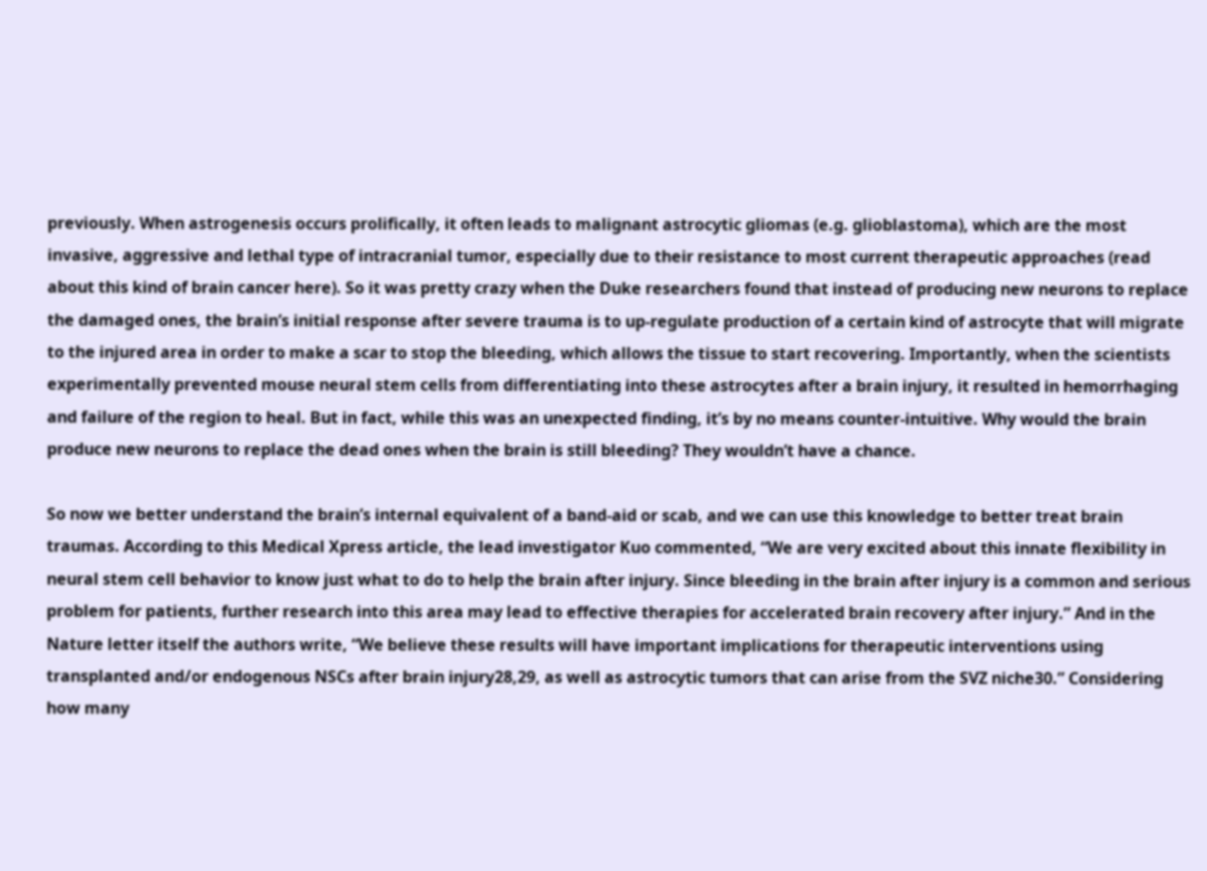previously. When astrogenesis occurs prolifically, it often leads to malignant astrocytic gliomas (e.g. glioblastoma), which are the most invasive, aggressive and lethal type of intracranial tumor, especially due to their resistance to most current therapeutic approaches (read about this kind of brain cancer here). So it was pretty crazy when the Duke researchers found that instead of producing new neurons to replace the damaged ones, the brain’s initial response after severe trauma is to up-regulate production of a certain kind of astrocyte that will migrate to the injured area in order to make a scar to stop the bleeding, which allows the tissue to start recovering. Importantly, when the scientists experimentally prevented mouse neural stem cells from differentiating into these astrocytes after a brain injury, it resulted in hemorrhaging and failure of the region to heal. But in fact, while this was an unexpected finding, it’s by no means counter-intuitive. Why would the brain produce new neurons to replace the dead ones when the brain is still bleeding? They wouldn’t have a chance.

So now we better understand the brain’s internal equivalent of a band-aid or scab, and we can use this knowledge to better treat brain traumas. According to this Medical Xpress article, the lead investigator Kuo commented, “We are very excited about this innate flexibility in neural stem cell behavior to know just what to do to help the brain after injury. Since bleeding in the brain after injury is a common and serious problem for patients, further research into this area may lead to effective therapies for accelerated brain recovery after injury.” And in the Nature letter itself the authors write, “We believe these results will have important implications for therapeutic interventions using transplanted and/or endogenous NSCs after brain injury28,29, as well as astrocytic tumors that can arise from the SVZ niche30.” Considering how many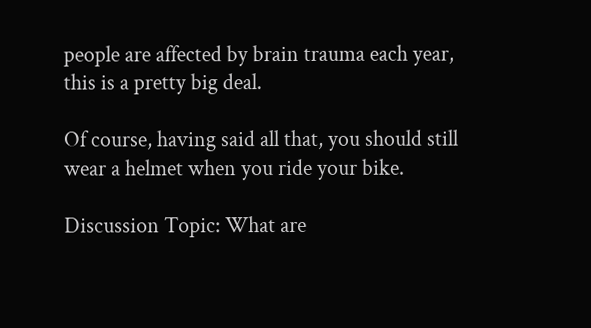people are affected by brain trauma each year, this is a pretty big deal.

Of course, having said all that, you should still wear a helmet when you ride your bike.

Discussion Topic: What are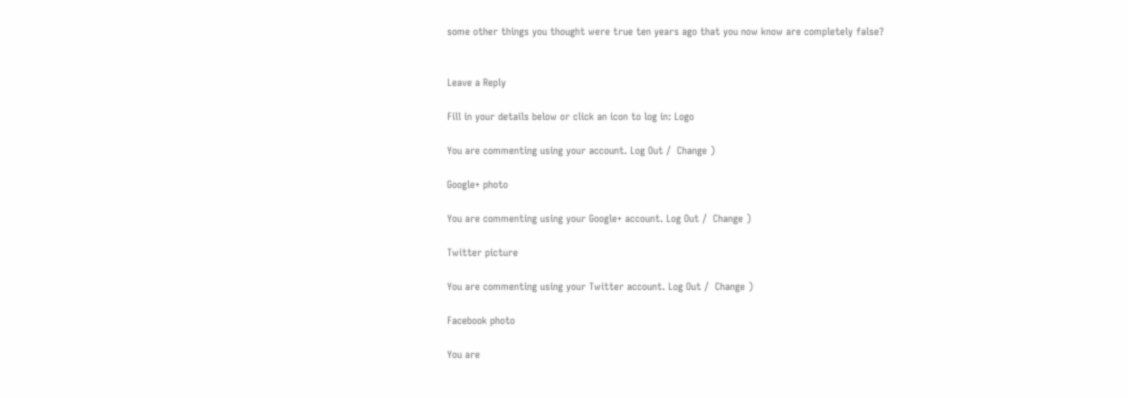some other things you thought were true ten years ago that you now know are completely false?


Leave a Reply

Fill in your details below or click an icon to log in: Logo

You are commenting using your account. Log Out /  Change )

Google+ photo

You are commenting using your Google+ account. Log Out /  Change )

Twitter picture

You are commenting using your Twitter account. Log Out /  Change )

Facebook photo

You are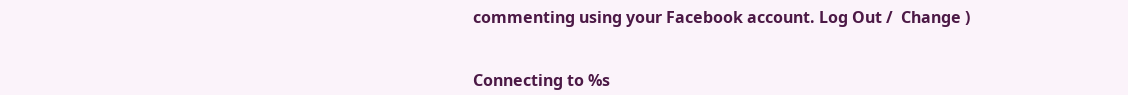commenting using your Facebook account. Log Out /  Change )


Connecting to %s